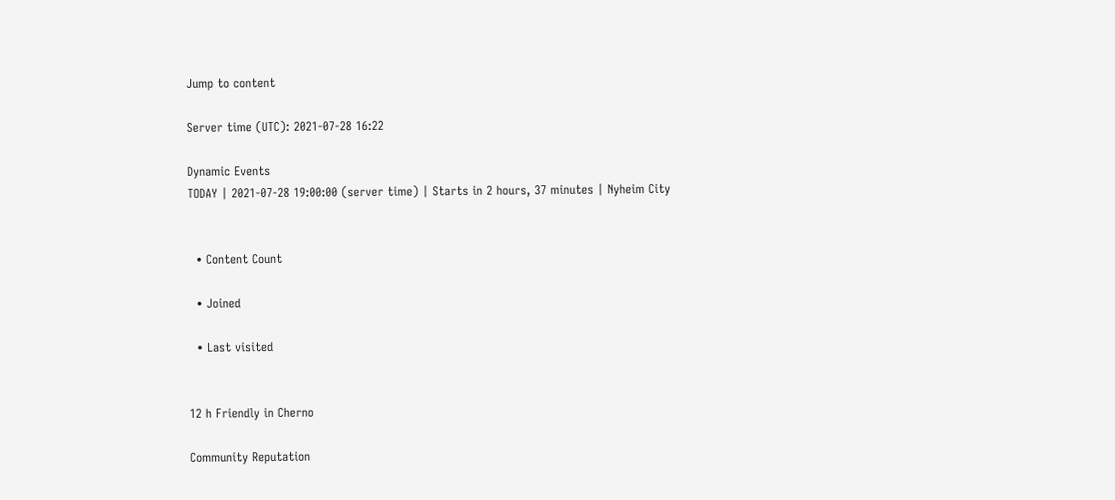Jump to content

Server time (UTC): 2021-07-28 16:22

Dynamic Events
TODAY | 2021-07-28 19:00:00 (server time) | Starts in 2 hours, 37 minutes | Nyheim City


  • Content Count

  • Joined

  • Last visited


12 h Friendly in Cherno

Community Reputation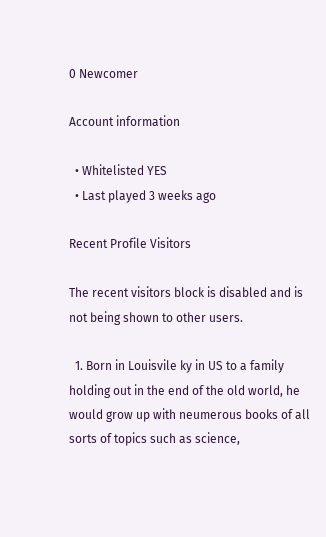0 Newcomer

Account information

  • Whitelisted YES
  • Last played 3 weeks ago

Recent Profile Visitors

The recent visitors block is disabled and is not being shown to other users.

  1. Born in Louisvile ky in US to a family holding out in the end of the old world, he would grow up with neumerous books of all sorts of topics such as science,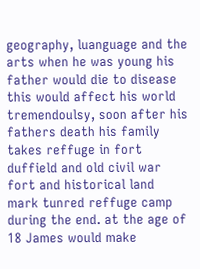geography, luanguage and the arts when he was young his father would die to disease this would affect his world tremendoulsy, soon after his fathers death his family takes reffuge in fort duffield and old civil war fort and historical land mark tunred reffuge camp during the end. at the age of 18 James would make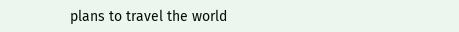plans to travel the world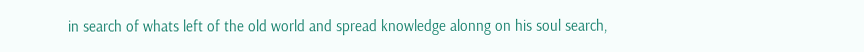in search of whats left of the old world and spread knowledge alonng on his soul search,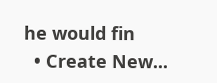he would fin
  • Create New...